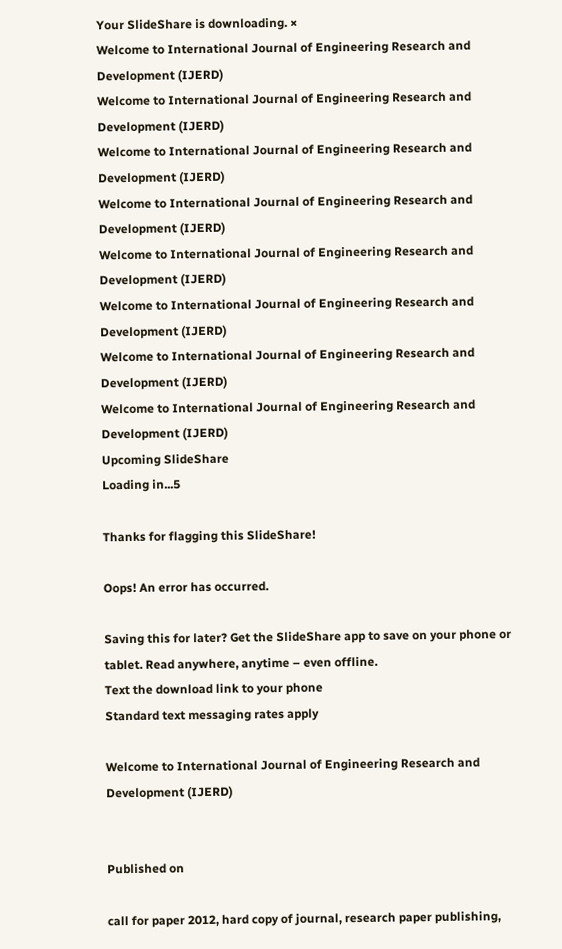Your SlideShare is downloading. ×
Welcome to International Journal of Engineering Research and Development (IJERD)
Welcome to International Journal of Engineering Research and Development (IJERD)
Welcome to International Journal of Engineering Research and Development (IJERD)
Welcome to International Journal of Engineering Research and Development (IJERD)
Welcome to International Journal of Engineering Research and Development (IJERD)
Welcome to International Journal of Engineering Research and Development (IJERD)
Welcome to International Journal of Engineering Research and Development (IJERD)
Welcome to International Journal of Engineering Research and Development (IJERD)
Upcoming SlideShare
Loading in...5

Thanks for flagging this SlideShare!

Oops! An error has occurred.

Saving this for later? Get the SlideShare app to save on your phone or tablet. Read anywhere, anytime – even offline.
Text the download link to your phone
Standard text messaging rates apply

Welcome to International Journal of Engineering Research and Development (IJERD)


Published on

call for paper 2012, hard copy of journal, research paper publishing,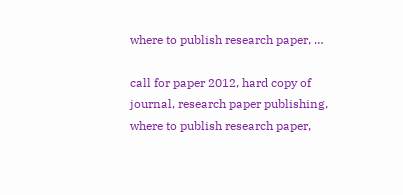where to publish research paper, …

call for paper 2012, hard copy of journal, research paper publishing, where to publish research paper,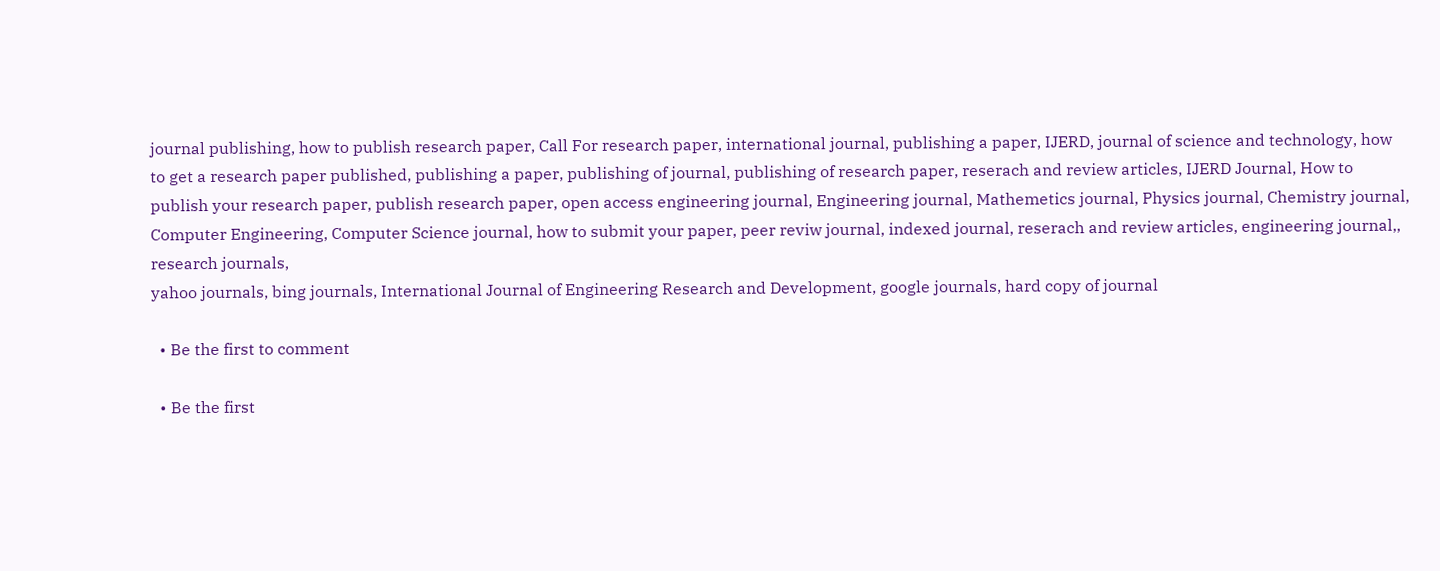journal publishing, how to publish research paper, Call For research paper, international journal, publishing a paper, IJERD, journal of science and technology, how to get a research paper published, publishing a paper, publishing of journal, publishing of research paper, reserach and review articles, IJERD Journal, How to publish your research paper, publish research paper, open access engineering journal, Engineering journal, Mathemetics journal, Physics journal, Chemistry journal, Computer Engineering, Computer Science journal, how to submit your paper, peer reviw journal, indexed journal, reserach and review articles, engineering journal,, research journals,
yahoo journals, bing journals, International Journal of Engineering Research and Development, google journals, hard copy of journal

  • Be the first to comment

  • Be the first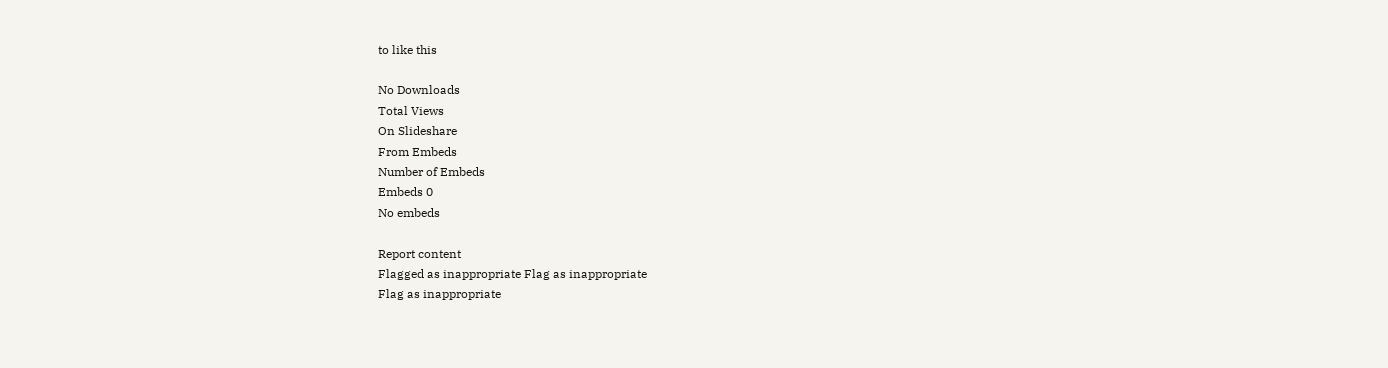to like this

No Downloads
Total Views
On Slideshare
From Embeds
Number of Embeds
Embeds 0
No embeds

Report content
Flagged as inappropriate Flag as inappropriate
Flag as inappropriate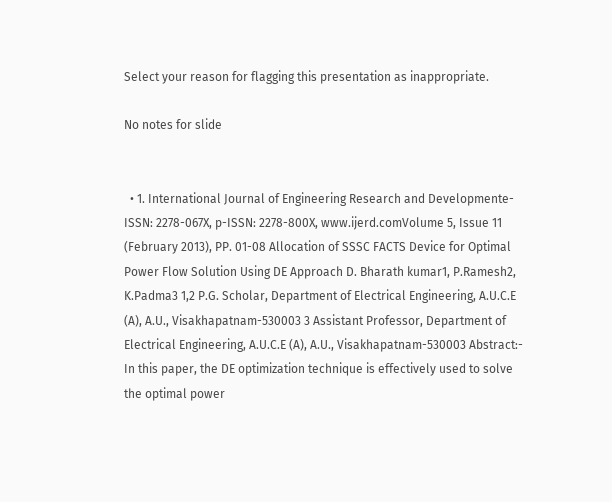Select your reason for flagging this presentation as inappropriate.

No notes for slide


  • 1. International Journal of Engineering Research and Developmente-ISSN: 2278-067X, p-ISSN: 2278-800X, www.ijerd.comVolume 5, Issue 11 (February 2013), PP. 01-08 Allocation of SSSC FACTS Device for Optimal Power Flow Solution Using DE Approach D. Bharath kumar1, P.Ramesh2, K.Padma3 1,2 P.G. Scholar, Department of Electrical Engineering, A.U.C.E (A), A.U., Visakhapatnam-530003 3 Assistant Professor, Department of Electrical Engineering, A.U.C.E (A), A.U., Visakhapatnam-530003 Abstract:- In this paper, the DE optimization technique is effectively used to solve the optimal power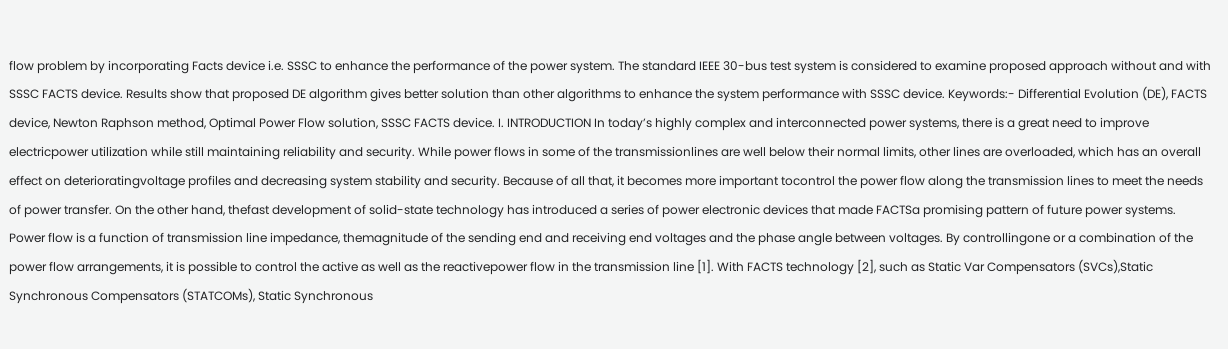flow problem by incorporating Facts device i.e. SSSC to enhance the performance of the power system. The standard IEEE 30-bus test system is considered to examine proposed approach without and with SSSC FACTS device. Results show that proposed DE algorithm gives better solution than other algorithms to enhance the system performance with SSSC device. Keywords:- Differential Evolution (DE), FACTS device, Newton Raphson method, Optimal Power Flow solution, SSSC FACTS device. I. INTRODUCTION In today’s highly complex and interconnected power systems, there is a great need to improve electricpower utilization while still maintaining reliability and security. While power flows in some of the transmissionlines are well below their normal limits, other lines are overloaded, which has an overall effect on deterioratingvoltage profiles and decreasing system stability and security. Because of all that, it becomes more important tocontrol the power flow along the transmission lines to meet the needs of power transfer. On the other hand, thefast development of solid-state technology has introduced a series of power electronic devices that made FACTSa promising pattern of future power systems. Power flow is a function of transmission line impedance, themagnitude of the sending end and receiving end voltages and the phase angle between voltages. By controllingone or a combination of the power flow arrangements, it is possible to control the active as well as the reactivepower flow in the transmission line [1]. With FACTS technology [2], such as Static Var Compensators (SVCs),Static Synchronous Compensators (STATCOMs), Static Synchronous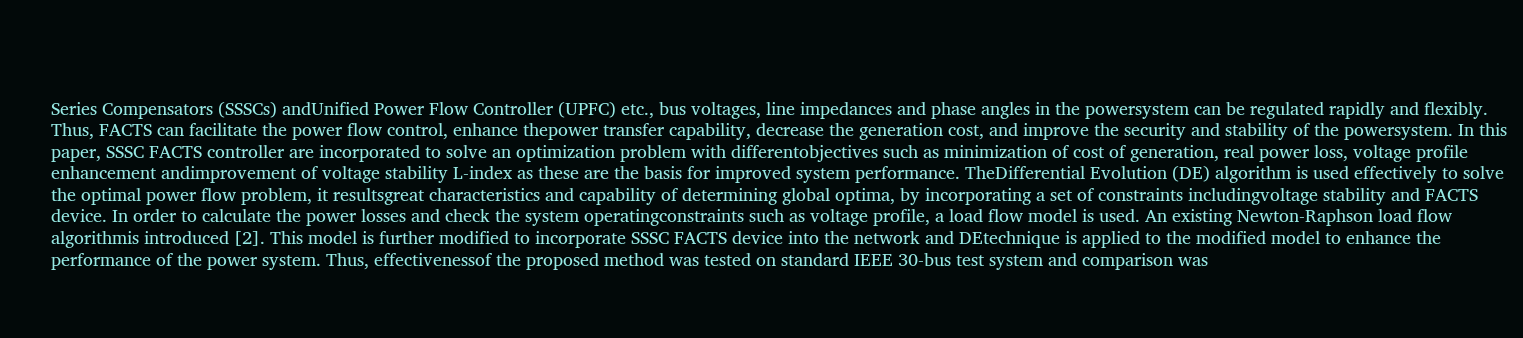Series Compensators (SSSCs) andUnified Power Flow Controller (UPFC) etc., bus voltages, line impedances and phase angles in the powersystem can be regulated rapidly and flexibly. Thus, FACTS can facilitate the power flow control, enhance thepower transfer capability, decrease the generation cost, and improve the security and stability of the powersystem. In this paper, SSSC FACTS controller are incorporated to solve an optimization problem with differentobjectives such as minimization of cost of generation, real power loss, voltage profile enhancement andimprovement of voltage stability L-index as these are the basis for improved system performance. TheDifferential Evolution (DE) algorithm is used effectively to solve the optimal power flow problem, it resultsgreat characteristics and capability of determining global optima, by incorporating a set of constraints includingvoltage stability and FACTS device. In order to calculate the power losses and check the system operatingconstraints such as voltage profile, a load flow model is used. An existing Newton-Raphson load flow algorithmis introduced [2]. This model is further modified to incorporate SSSC FACTS device into the network and DEtechnique is applied to the modified model to enhance the performance of the power system. Thus, effectivenessof the proposed method was tested on standard IEEE 30-bus test system and comparison was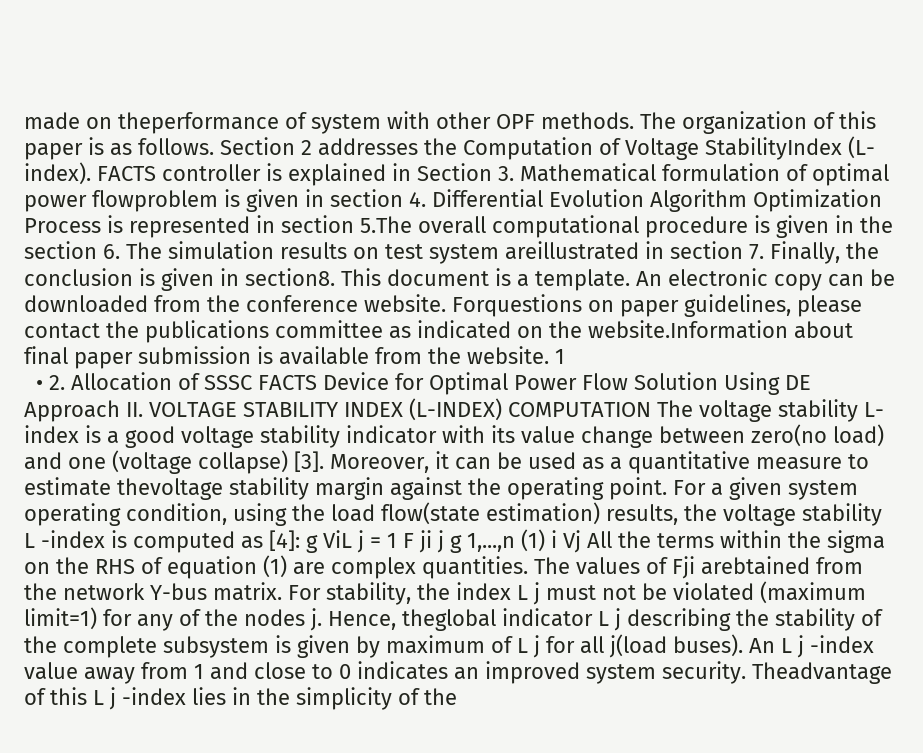made on theperformance of system with other OPF methods. The organization of this paper is as follows. Section 2 addresses the Computation of Voltage StabilityIndex (L-index). FACTS controller is explained in Section 3. Mathematical formulation of optimal power flowproblem is given in section 4. Differential Evolution Algorithm Optimization Process is represented in section 5.The overall computational procedure is given in the section 6. The simulation results on test system areillustrated in section 7. Finally, the conclusion is given in section8. This document is a template. An electronic copy can be downloaded from the conference website. Forquestions on paper guidelines, please contact the publications committee as indicated on the website.Information about final paper submission is available from the website. 1
  • 2. Allocation of SSSC FACTS Device for Optimal Power Flow Solution Using DE Approach II. VOLTAGE STABILITY INDEX (L-INDEX) COMPUTATION The voltage stability L-index is a good voltage stability indicator with its value change between zero(no load) and one (voltage collapse) [3]. Moreover, it can be used as a quantitative measure to estimate thevoltage stability margin against the operating point. For a given system operating condition, using the load flow(state estimation) results, the voltage stability L -index is computed as [4]: g ViL j = 1 F ji j g 1,...,n (1) i Vj All the terms within the sigma on the RHS of equation (1) are complex quantities. The values of Fji arebtained from the network Y-bus matrix. For stability, the index L j must not be violated (maximum limit=1) for any of the nodes j. Hence, theglobal indicator L j describing the stability of the complete subsystem is given by maximum of L j for all j(load buses). An L j -index value away from 1 and close to 0 indicates an improved system security. Theadvantage of this L j -index lies in the simplicity of the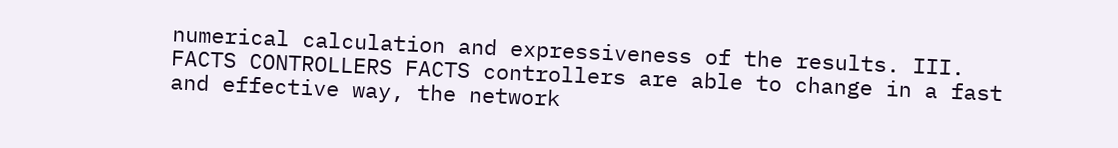numerical calculation and expressiveness of the results. III. FACTS CONTROLLERS FACTS controllers are able to change in a fast and effective way, the network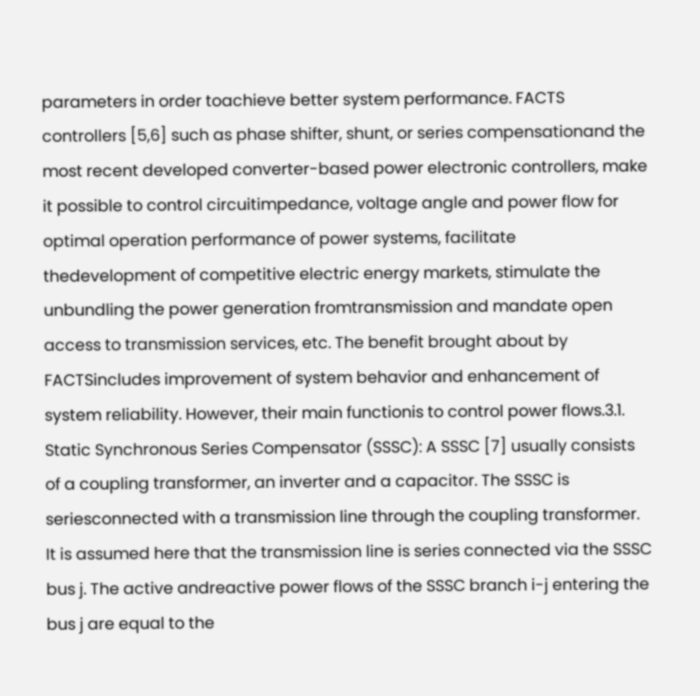parameters in order toachieve better system performance. FACTS controllers [5,6] such as phase shifter, shunt, or series compensationand the most recent developed converter-based power electronic controllers, make it possible to control circuitimpedance, voltage angle and power flow for optimal operation performance of power systems, facilitate thedevelopment of competitive electric energy markets, stimulate the unbundling the power generation fromtransmission and mandate open access to transmission services, etc. The benefit brought about by FACTSincludes improvement of system behavior and enhancement of system reliability. However, their main functionis to control power flows.3.1. Static Synchronous Series Compensator (SSSC): A SSSC [7] usually consists of a coupling transformer, an inverter and a capacitor. The SSSC is seriesconnected with a transmission line through the coupling transformer. It is assumed here that the transmission line is series connected via the SSSC bus j. The active andreactive power flows of the SSSC branch i-j entering the bus j are equal to the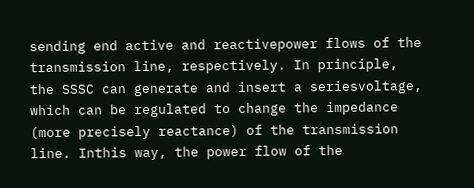sending end active and reactivepower flows of the transmission line, respectively. In principle, the SSSC can generate and insert a seriesvoltage, which can be regulated to change the impedance (more precisely reactance) of the transmission line. Inthis way, the power flow of the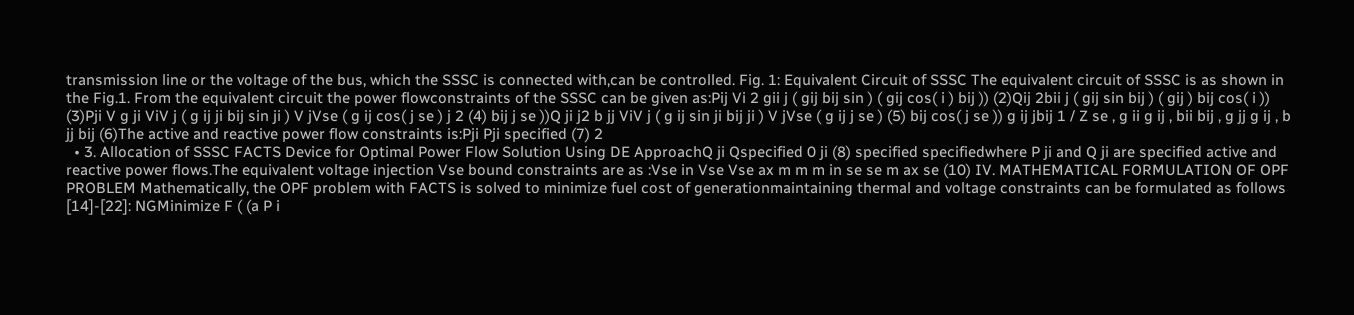transmission line or the voltage of the bus, which the SSSC is connected with,can be controlled. Fig. 1: Equivalent Circuit of SSSC The equivalent circuit of SSSC is as shown in the Fig.1. From the equivalent circuit the power flowconstraints of the SSSC can be given as:Pij Vi 2 gii j ( gij bij sin ) ( gij cos( i ) bij )) (2)Qij 2bii j ( gij sin bij ) ( gij ) bij cos( i )) (3)Pji V g ji ViV j ( g ij ji bij sin ji ) V jVse ( g ij cos( j se ) j 2 (4) bij j se ))Q ji j2 b jj ViV j ( g ij sin ji bij ji ) V jVse ( g ij j se ) (5) bij cos( j se )) g ij jbij 1 / Z se , g ii g ij , bii bij , g jj g ij , b jj bij (6)The active and reactive power flow constraints is:Pji Pji specified (7) 2
  • 3. Allocation of SSSC FACTS Device for Optimal Power Flow Solution Using DE ApproachQ ji Qspecified 0 ji (8) specified specifiedwhere P ji and Q ji are specified active and reactive power flows.The equivalent voltage injection Vse bound constraints are as :Vse in Vse Vse ax m m m in se se m ax se (10) IV. MATHEMATICAL FORMULATION OF OPF PROBLEM Mathematically, the OPF problem with FACTS is solved to minimize fuel cost of generationmaintaining thermal and voltage constraints can be formulated as follows [14]-[22]: NGMinimize F ( (a P i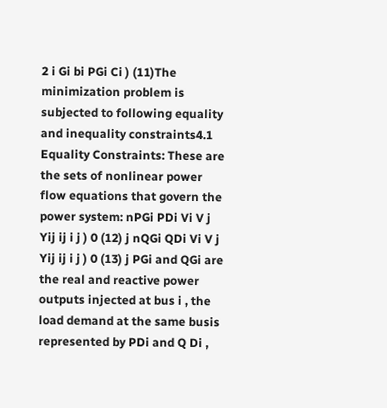2 i Gi bi PGi Ci ) (11)The minimization problem is subjected to following equality and inequality constraints4.1 Equality Constraints: These are the sets of nonlinear power flow equations that govern the power system: nPGi PDi Vi V j Yij ij i j ) 0 (12) j nQGi QDi Vi V j Yij ij i j ) 0 (13) j PGi and QGi are the real and reactive power outputs injected at bus i , the load demand at the same busis represented by PDi and Q Di ,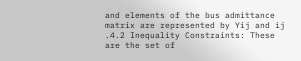and elements of the bus admittance matrix are represented by Yij and ij .4.2 Inequality Constraints: These are the set of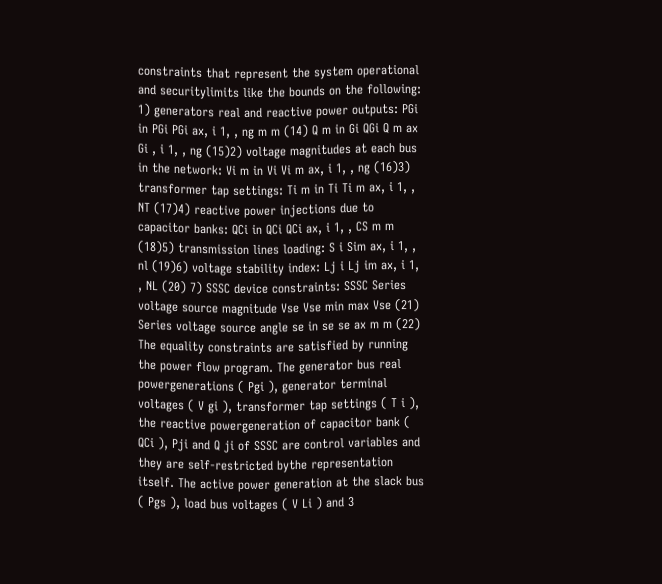constraints that represent the system operational and securitylimits like the bounds on the following: 1) generators real and reactive power outputs: PGi in PGi PGi ax, i 1, , ng m m (14) Q m in Gi QGi Q m ax Gi , i 1, , ng (15)2) voltage magnitudes at each bus in the network: Vi m in Vi Vi m ax, i 1, , ng (16)3) transformer tap settings: Ti m in Ti Ti m ax, i 1, , NT (17)4) reactive power injections due to capacitor banks: QCi in QCi QCi ax, i 1, , CS m m (18)5) transmission lines loading: S i Sim ax, i 1, , nl (19)6) voltage stability index: Lj i Lj im ax, i 1, , NL (20) 7) SSSC device constraints: SSSC Series voltage source magnitude Vse Vse min max Vse (21) Series voltage source angle se in se se ax m m (22) The equality constraints are satisfied by running the power flow program. The generator bus real powergenerations ( Pgi ), generator terminal voltages ( V gi ), transformer tap settings ( T i ), the reactive powergeneration of capacitor bank ( QCi ), Pji and Q ji of SSSC are control variables and they are self-restricted bythe representation itself. The active power generation at the slack bus ( Pgs ), load bus voltages ( V Li ) and 3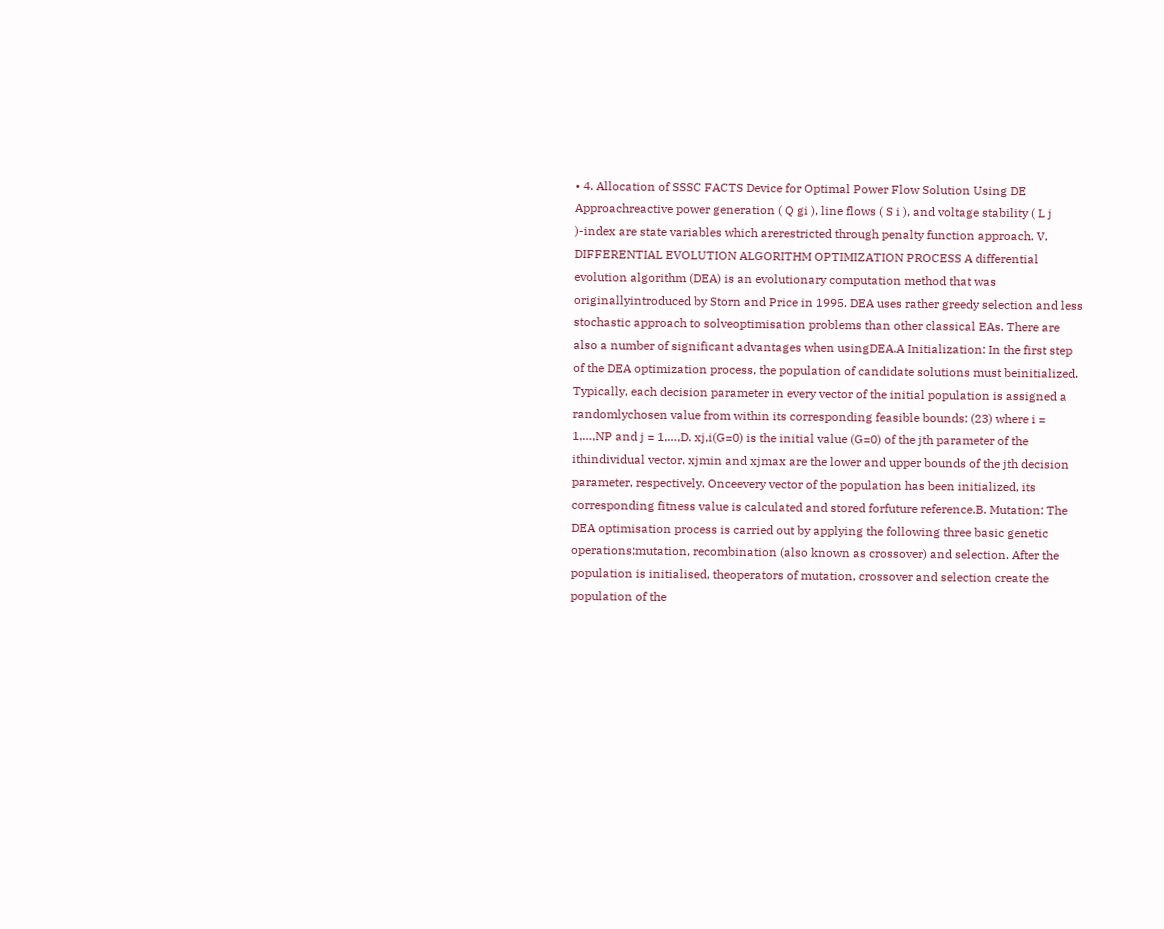• 4. Allocation of SSSC FACTS Device for Optimal Power Flow Solution Using DE Approachreactive power generation ( Q gi ), line flows ( S i ), and voltage stability ( L j )-index are state variables which arerestricted through penalty function approach. V. DIFFERENTIAL EVOLUTION ALGORITHM OPTIMIZATION PROCESS A differential evolution algorithm (DEA) is an evolutionary computation method that was originallyintroduced by Storn and Price in 1995. DEA uses rather greedy selection and less stochastic approach to solveoptimisation problems than other classical EAs. There are also a number of significant advantages when usingDEA.A Initialization: In the first step of the DEA optimization process, the population of candidate solutions must beinitialized. Typically, each decision parameter in every vector of the initial population is assigned a randomlychosen value from within its corresponding feasible bounds: (23) where i = 1,…,NP and j = 1,…,D. xj,i(G=0) is the initial value (G=0) of the jth parameter of the ithindividual vector. xjmin and xjmax are the lower and upper bounds of the jth decision parameter, respectively. Onceevery vector of the population has been initialized, its corresponding fitness value is calculated and stored forfuture reference.B. Mutation: The DEA optimisation process is carried out by applying the following three basic genetic operations;mutation, recombination (also known as crossover) and selection. After the population is initialised, theoperators of mutation, crossover and selection create the population of the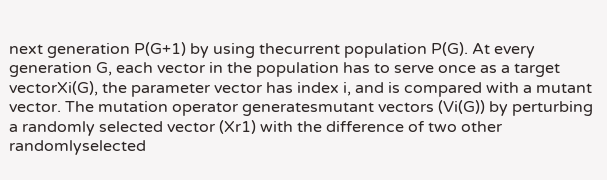next generation P(G+1) by using thecurrent population P(G). At every generation G, each vector in the population has to serve once as a target vectorXi(G), the parameter vector has index i, and is compared with a mutant vector. The mutation operator generatesmutant vectors (Vi(G)) by perturbing a randomly selected vector (Xr1) with the difference of two other randomlyselected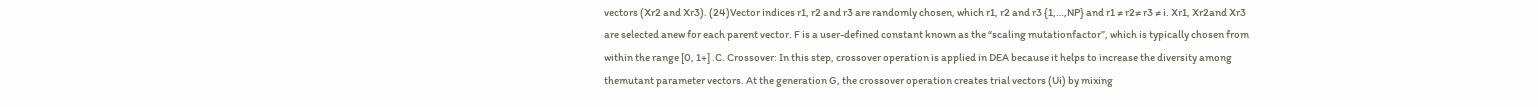vectors (Xr2 and Xr3). (24)Vector indices r1, r2 and r3 are randomly chosen, which r1, r2 and r3 {1,…,NP} and r1 ≠ r2≠ r3 ≠ i. Xr1, Xr2and Xr3 are selected anew for each parent vector. F is a user-defined constant known as the “scaling mutationfactor”, which is typically chosen from within the range [0, 1+] .C. Crossover: In this step, crossover operation is applied in DEA because it helps to increase the diversity among themutant parameter vectors. At the generation G, the crossover operation creates trial vectors (Ui) by mixing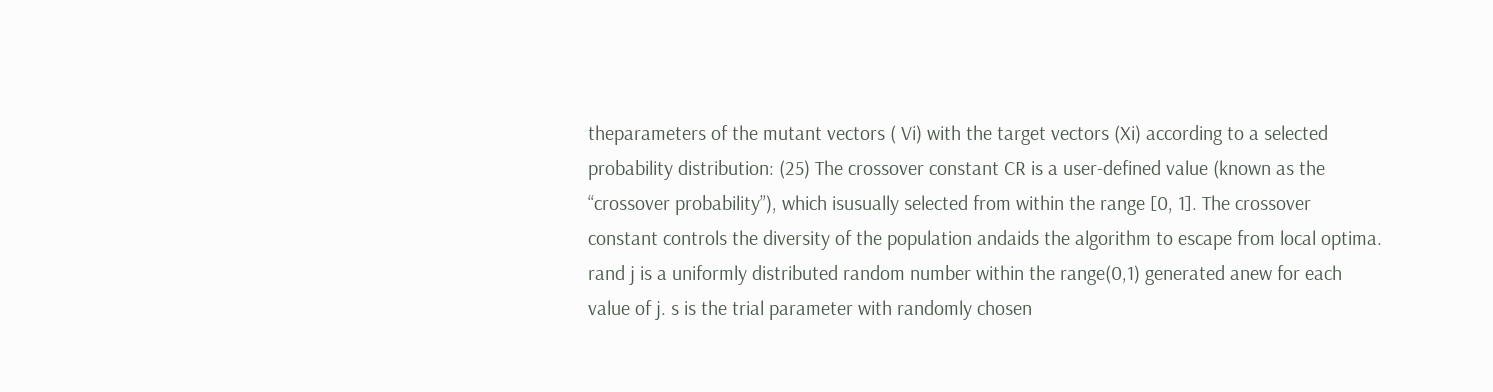theparameters of the mutant vectors ( Vi) with the target vectors (Xi) according to a selected probability distribution: (25) The crossover constant CR is a user-defined value (known as the “crossover probability”), which isusually selected from within the range [0, 1]. The crossover constant controls the diversity of the population andaids the algorithm to escape from local optima. rand j is a uniformly distributed random number within the range(0,1) generated anew for each value of j. s is the trial parameter with randomly chosen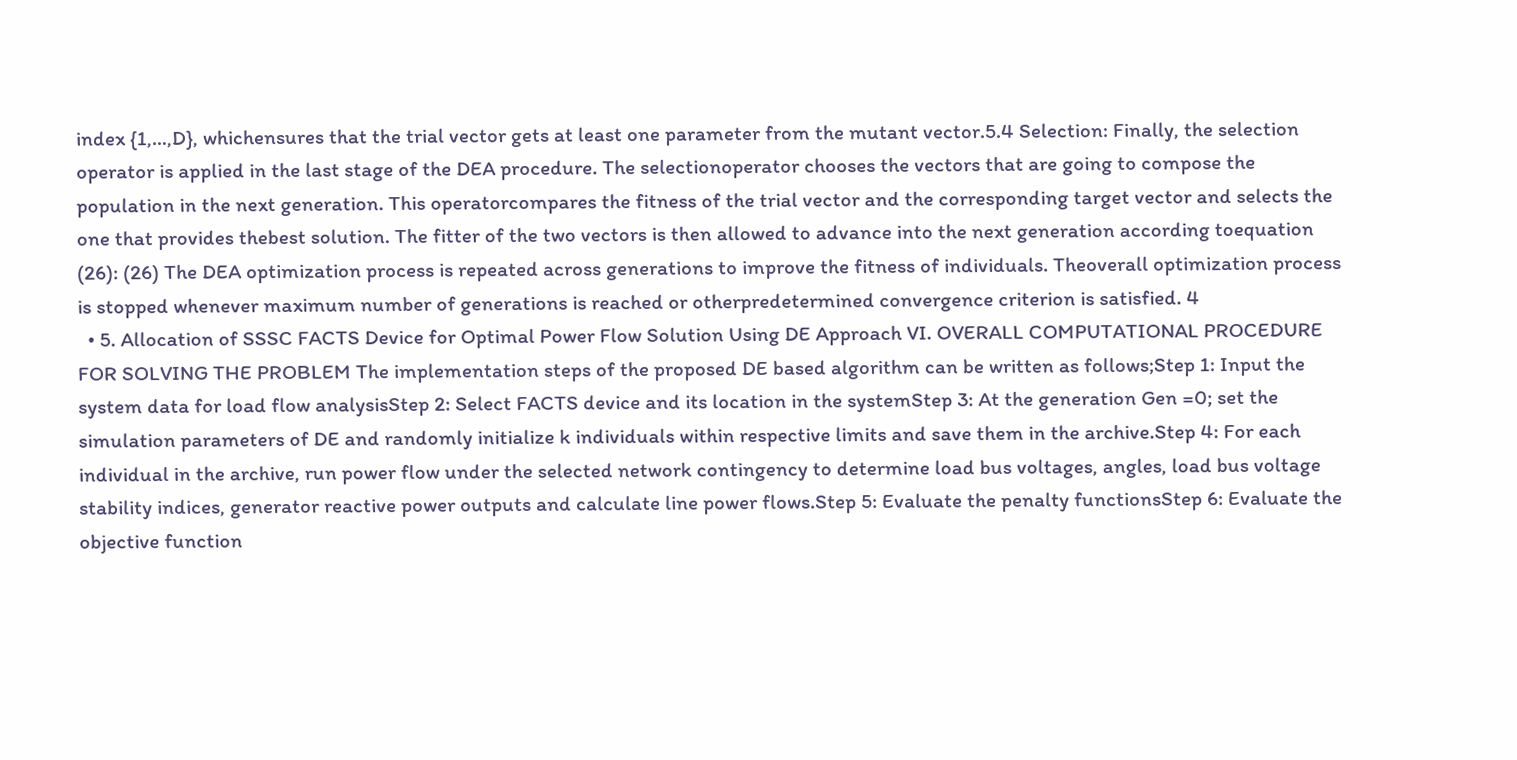index {1,…,D}, whichensures that the trial vector gets at least one parameter from the mutant vector.5.4 Selection: Finally, the selection operator is applied in the last stage of the DEA procedure. The selectionoperator chooses the vectors that are going to compose the population in the next generation. This operatorcompares the fitness of the trial vector and the corresponding target vector and selects the one that provides thebest solution. The fitter of the two vectors is then allowed to advance into the next generation according toequation (26): (26) The DEA optimization process is repeated across generations to improve the fitness of individuals. Theoverall optimization process is stopped whenever maximum number of generations is reached or otherpredetermined convergence criterion is satisfied. 4
  • 5. Allocation of SSSC FACTS Device for Optimal Power Flow Solution Using DE Approach VI. OVERALL COMPUTATIONAL PROCEDURE FOR SOLVING THE PROBLEM The implementation steps of the proposed DE based algorithm can be written as follows;Step 1: Input the system data for load flow analysisStep 2: Select FACTS device and its location in the systemStep 3: At the generation Gen =0; set the simulation parameters of DE and randomly initialize k individuals within respective limits and save them in the archive.Step 4: For each individual in the archive, run power flow under the selected network contingency to determine load bus voltages, angles, load bus voltage stability indices, generator reactive power outputs and calculate line power flows.Step 5: Evaluate the penalty functionsStep 6: Evaluate the objective function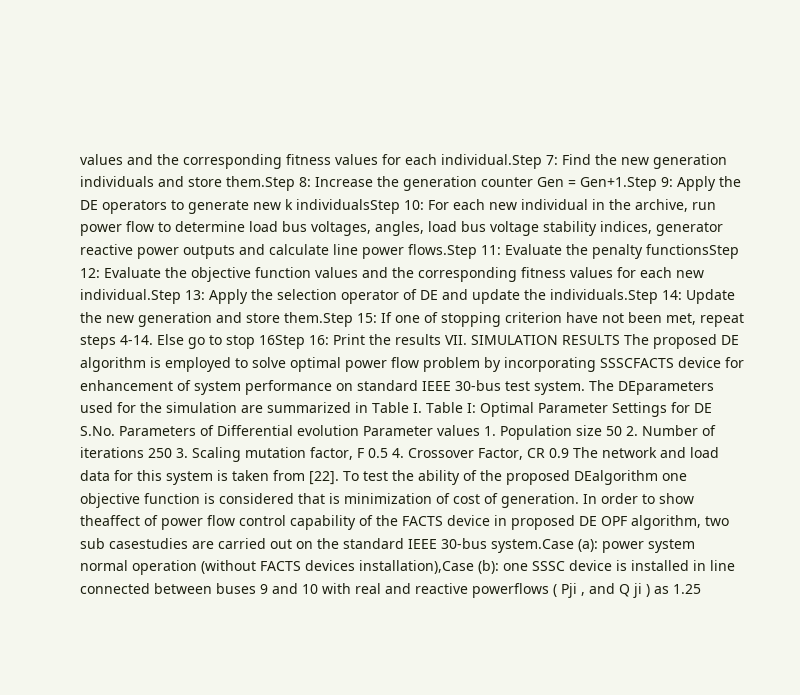values and the corresponding fitness values for each individual.Step 7: Find the new generation individuals and store them.Step 8: Increase the generation counter Gen = Gen+1.Step 9: Apply the DE operators to generate new k individualsStep 10: For each new individual in the archive, run power flow to determine load bus voltages, angles, load bus voltage stability indices, generator reactive power outputs and calculate line power flows.Step 11: Evaluate the penalty functionsStep 12: Evaluate the objective function values and the corresponding fitness values for each new individual.Step 13: Apply the selection operator of DE and update the individuals.Step 14: Update the new generation and store them.Step 15: If one of stopping criterion have not been met, repeat steps 4-14. Else go to stop 16Step 16: Print the results VII. SIMULATION RESULTS The proposed DE algorithm is employed to solve optimal power flow problem by incorporating SSSCFACTS device for enhancement of system performance on standard IEEE 30-bus test system. The DEparameters used for the simulation are summarized in Table I. Table I: Optimal Parameter Settings for DE S.No. Parameters of Differential evolution Parameter values 1. Population size 50 2. Number of iterations 250 3. Scaling mutation factor, F 0.5 4. Crossover Factor, CR 0.9 The network and load data for this system is taken from [22]. To test the ability of the proposed DEalgorithm one objective function is considered that is minimization of cost of generation. In order to show theaffect of power flow control capability of the FACTS device in proposed DE OPF algorithm, two sub casestudies are carried out on the standard IEEE 30-bus system.Case (a): power system normal operation (without FACTS devices installation),Case (b): one SSSC device is installed in line connected between buses 9 and 10 with real and reactive powerflows ( Pji , and Q ji ) as 1.25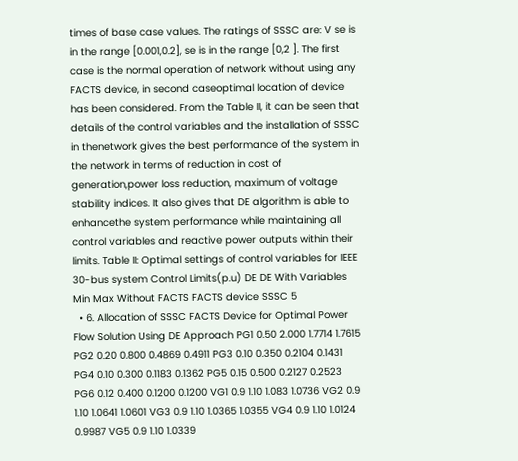times of base case values. The ratings of SSSC are: V se is in the range [0.001,0.2], se is in the range [0,2 ]. The first case is the normal operation of network without using any FACTS device, in second caseoptimal location of device has been considered. From the Table II, it can be seen that details of the control variables and the installation of SSSC in thenetwork gives the best performance of the system in the network in terms of reduction in cost of generation,power loss reduction, maximum of voltage stability indices. It also gives that DE algorithm is able to enhancethe system performance while maintaining all control variables and reactive power outputs within their limits. Table II: Optimal settings of control variables for IEEE 30-bus system Control Limits(p.u) DE DE With Variables Min Max Without FACTS FACTS device SSSC 5
  • 6. Allocation of SSSC FACTS Device for Optimal Power Flow Solution Using DE Approach PG1 0.50 2.000 1.7714 1.7615 PG2 0.20 0.800 0.4869 0.4911 PG3 0.10 0.350 0.2104 0.1431 PG4 0.10 0.300 0.1183 0.1362 PG5 0.15 0.500 0.2127 0.2523 PG6 0.12 0.400 0.1200 0.1200 VG1 0.9 1.10 1.083 1.0736 VG2 0.9 1.10 1.0641 1.0601 VG3 0.9 1.10 1.0365 1.0355 VG4 0.9 1.10 1.0124 0.9987 VG5 0.9 1.10 1.0339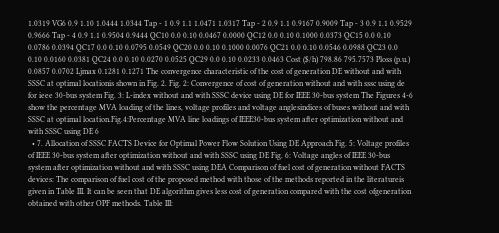1.0319 VG6 0.9 1.10 1.0444 1.0344 Tap - 1 0.9 1.1 1.0471 1.0317 Tap - 2 0.9 1.1 0.9167 0.9009 Tap - 3 0.9 1.1 0.9529 0.9666 Tap - 4 0.9 1.1 0.9504 0.9444 QC10 0.0 0.10 0.0467 0.0000 QC12 0.0 0.10 0.1000 0.0373 QC15 0.0 0.10 0.0786 0.0394 QC17 0.0 0.10 0.0795 0.0549 QC20 0.0 0.10 0.1000 0.0076 QC21 0.0 0.10 0.0546 0.0988 QC23 0.0 0.10 0.0160 0.0381 QC24 0.0 0.10 0.0270 0.0525 QC29 0.0 0.10 0.0233 0.0463 Cost ($/h) 798.86 795.7573 Ploss (p.u.) 0.0857 0.0702 Ljmax 0.1281 0.1271 The convergence characteristic of the cost of generation DE without and with SSSC at optimal locationis shown in Fig. 2. Fig. 2: Convergence of cost of generation without and with sssc using de for ieee 30-bus system Fig. 3: L-index without and with SSSC device using DE for IEEE 30-bus system The Figures 4-6 show the percentage MVA loading of the lines, voltage profiles and voltage anglesindices of buses without and with SSSC at optimal location.Fig.4:Percentage MVA line loadings of IEEE30-bus system after optimization without and with SSSC using DE 6
  • 7. Allocation of SSSC FACTS Device for Optimal Power Flow Solution Using DE Approach Fig. 5: Voltage profiles of IEEE 30-bus system after optimization without and with SSSC using DE Fig. 6: Voltage angles of IEEE 30-bus system after optimization without and with SSSC using DEA Comparison of fuel cost of generation without FACTS devices: The comparison of fuel cost of the proposed method with those of the methods reported in the literatureis given in Table III. It can be seen that DE algorithm gives less cost of generation compared with the cost ofgeneration obtained with other OPF methods. Table III: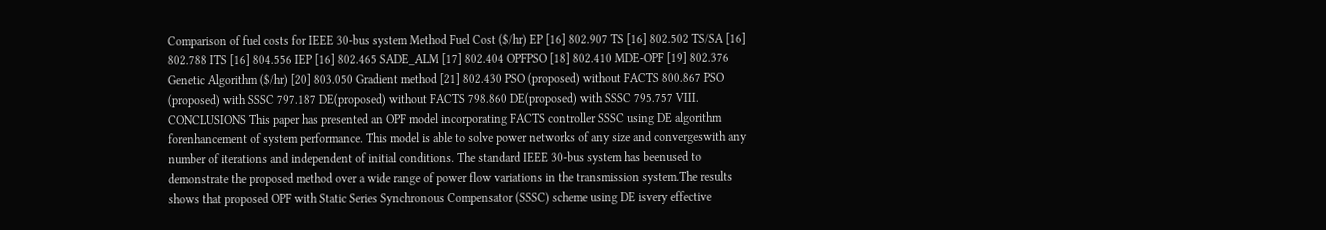Comparison of fuel costs for IEEE 30-bus system Method Fuel Cost ($/hr) EP [16] 802.907 TS [16] 802.502 TS/SA [16] 802.788 ITS [16] 804.556 IEP [16] 802.465 SADE_ALM [17] 802.404 OPFPSO [18] 802.410 MDE-OPF [19] 802.376 Genetic Algorithm ($/hr) [20] 803.050 Gradient method [21] 802.430 PSO (proposed) without FACTS 800.867 PSO (proposed) with SSSC 797.187 DE(proposed) without FACTS 798.860 DE(proposed) with SSSC 795.757 VIII. CONCLUSIONS This paper has presented an OPF model incorporating FACTS controller SSSC using DE algorithm forenhancement of system performance. This model is able to solve power networks of any size and convergeswith any number of iterations and independent of initial conditions. The standard IEEE 30-bus system has beenused to demonstrate the proposed method over a wide range of power flow variations in the transmission system.The results shows that proposed OPF with Static Series Synchronous Compensator (SSSC) scheme using DE isvery effective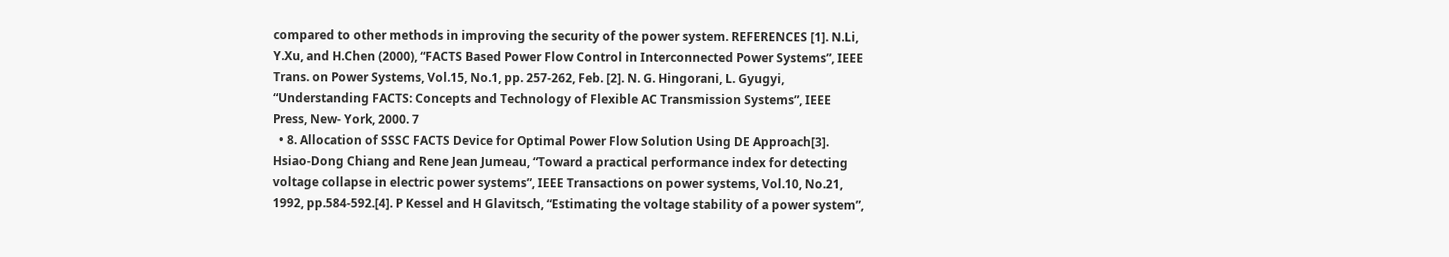compared to other methods in improving the security of the power system. REFERENCES [1]. N.Li, Y.Xu, and H.Chen (2000), “FACTS Based Power Flow Control in Interconnected Power Systems”, IEEE Trans. on Power Systems, Vol.15, No.1, pp. 257-262, Feb. [2]. N. G. Hingorani, L. Gyugyi, “Understanding FACTS: Concepts and Technology of Flexible AC Transmission Systems”, IEEE Press, New- York, 2000. 7
  • 8. Allocation of SSSC FACTS Device for Optimal Power Flow Solution Using DE Approach[3]. Hsiao-Dong Chiang and Rene Jean Jumeau, “Toward a practical performance index for detecting voltage collapse in electric power systems”, IEEE Transactions on power systems, Vol.10, No.21, 1992, pp.584-592.[4]. P Kessel and H Glavitsch, “Estimating the voltage stability of a power system”,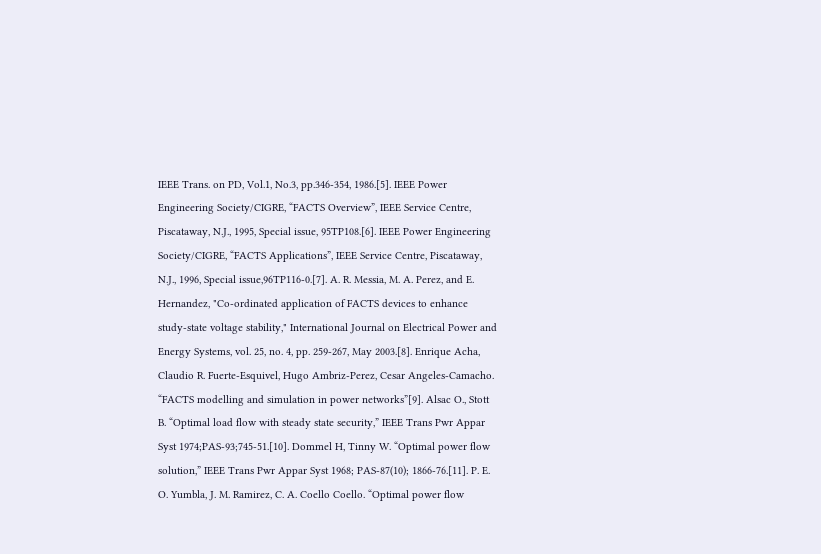IEEE Trans. on PD, Vol.1, No.3, pp.346-354, 1986.[5]. IEEE Power Engineering Society/CIGRE, “FACTS Overview”, IEEE Service Centre, Piscataway, N.J., 1995, Special issue, 95TP108.[6]. IEEE Power Engineering Society/CIGRE, “FACTS Applications”, IEEE Service Centre, Piscataway, N.J., 1996, Special issue,96TP116-0.[7]. A. R. Messia, M. A. Perez, and E. Hernandez, "Co-ordinated application of FACTS devices to enhance study-state voltage stability," International Journal on Electrical Power and Energy Systems, vol. 25, no. 4, pp. 259-267, May 2003.[8]. Enrique Acha, Claudio R. Fuerte-Esquivel, Hugo Ambriz-Perez, Cesar Angeles-Camacho. “FACTS modelling and simulation in power networks”[9]. Alsac O., Stott B. “Optimal load flow with steady state security,” IEEE Trans Pwr Appar Syst 1974;PAS-93;745-51.[10]. Dommel H, Tinny W. “Optimal power flow solution,” IEEE Trans Pwr Appar Syst 1968; PAS-87(10); 1866-76.[11]. P. E. O. Yumbla, J. M. Ramirez, C. A. Coello Coello. “Optimal power flow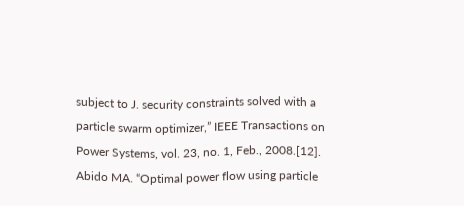subject to J. security constraints solved with a particle swarm optimizer,” IEEE Transactions on Power Systems, vol. 23, no. 1, Feb., 2008.[12]. Abido MA. “Optimal power flow using particle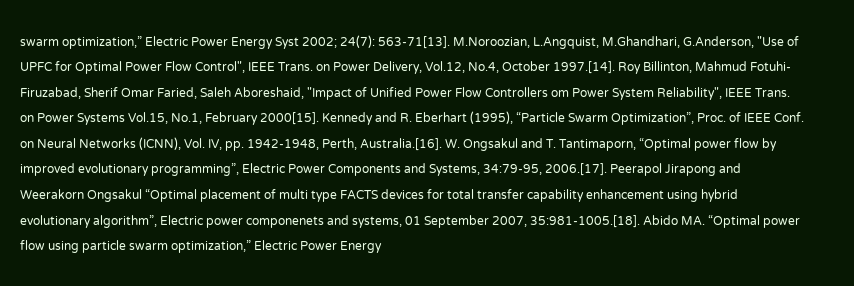swarm optimization,” Electric Power Energy Syst 2002; 24(7): 563-71[13]. M.Noroozian, L.Angquist, M.Ghandhari, G.Anderson, "Use of UPFC for Optimal Power Flow Control", IEEE Trans. on Power Delivery, Vol.12, No.4, October 1997.[14]. Roy Billinton, Mahmud Fotuhi-Firuzabad, Sherif Omar Faried, Saleh Aboreshaid, "Impact of Unified Power Flow Controllers om Power System Reliability", IEEE Trans. on Power Systems Vol.15, No.1, February 2000[15]. Kennedy and R. Eberhart (1995), “Particle Swarm Optimization”, Proc. of IEEE Conf. on Neural Networks (ICNN), Vol. IV, pp. 1942-1948, Perth, Australia.[16]. W. Ongsakul and T. Tantimaporn, “Optimal power flow by improved evolutionary programming”, Electric Power Components and Systems, 34:79-95, 2006.[17]. Peerapol Jirapong and Weerakorn Ongsakul “Optimal placement of multi type FACTS devices for total transfer capability enhancement using hybrid evolutionary algorithm”, Electric power componenets and systems, 01 September 2007, 35:981-1005.[18]. Abido MA. “Optimal power flow using particle swarm optimization,” Electric Power Energy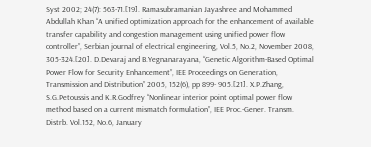Syst 2002; 24(7): 563-71.[19]. Ramasubramanian Jayashree and Mohammed Abdullah Khan “A unified optimization approach for the enhancement of available transfer capability and congestion management using unified power flow controller”, Serbian journal of electrical engineering, Vol.5, No.2, November 2008, 305-324.[20]. D.Devaraj and B.Yegnanarayana, “Genetic Algorithm-Based Optimal Power Flow for Security Enhancement”, IEE Proceedings on Generation, Transmission and Distribution” 2005, 152(6), pp 899- 905.[21]. X.P.Zhang, S.G.Petoussis and K.R.Godfrey “Nonlinear interior point optimal power flow method based on a current mismatch formulation”, IEE Proc.-Gener. Transm. Distrb. Vol.152, No.6, January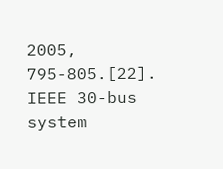2005, 795-805.[22]. IEEE 30-bus system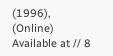(1996), (Online) Available at // 8